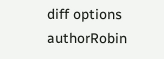diff options
authorRobin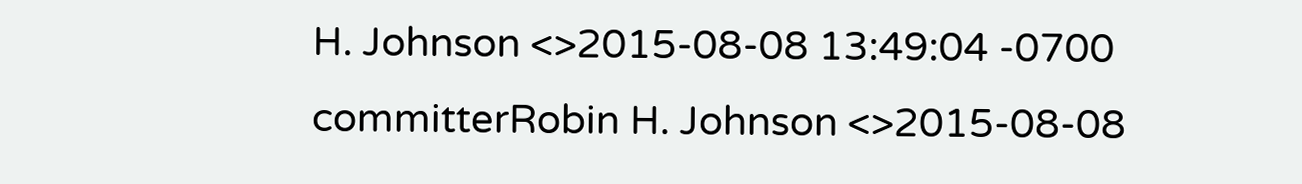H. Johnson <>2015-08-08 13:49:04 -0700
committerRobin H. Johnson <>2015-08-08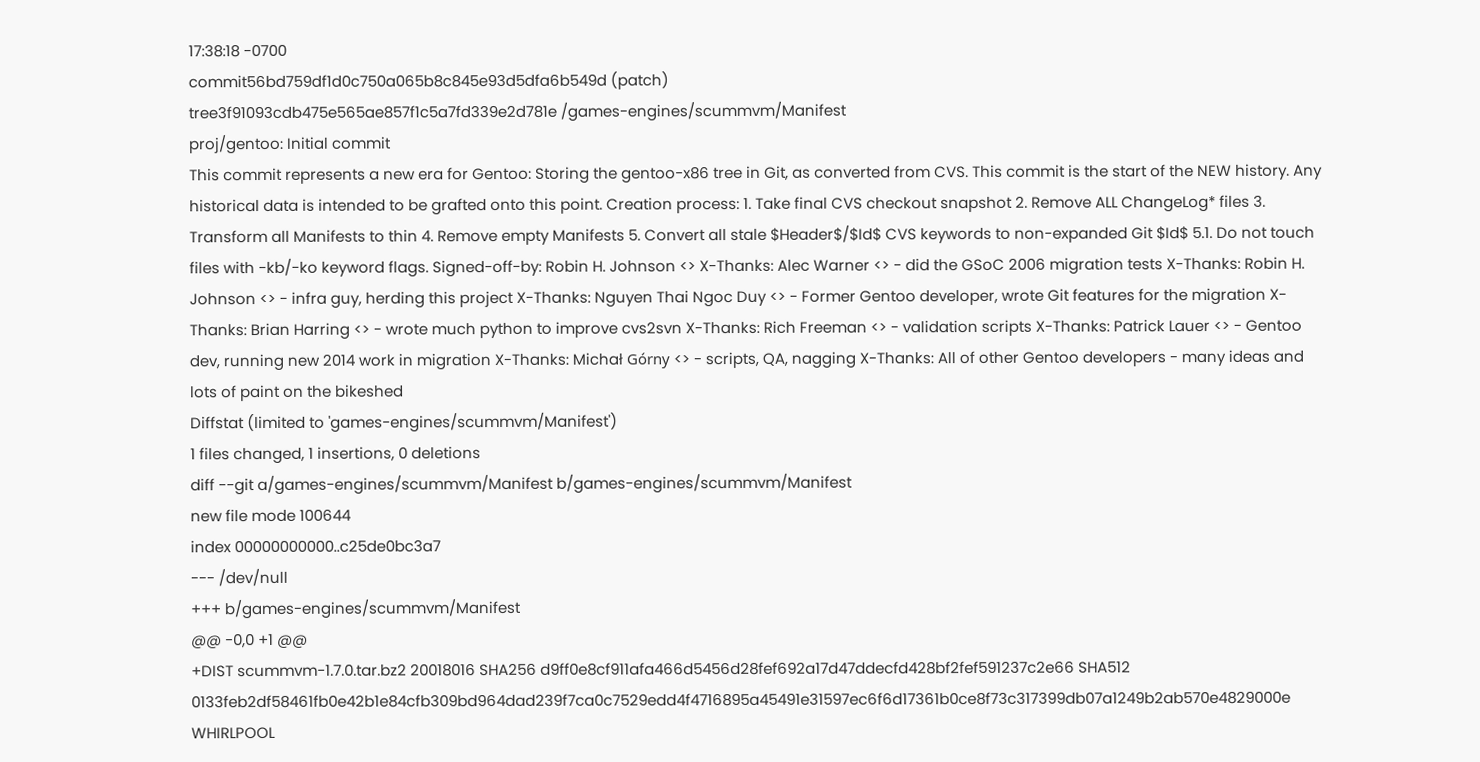17:38:18 -0700
commit56bd759df1d0c750a065b8c845e93d5dfa6b549d (patch)
tree3f91093cdb475e565ae857f1c5a7fd339e2d781e /games-engines/scummvm/Manifest
proj/gentoo: Initial commit
This commit represents a new era for Gentoo: Storing the gentoo-x86 tree in Git, as converted from CVS. This commit is the start of the NEW history. Any historical data is intended to be grafted onto this point. Creation process: 1. Take final CVS checkout snapshot 2. Remove ALL ChangeLog* files 3. Transform all Manifests to thin 4. Remove empty Manifests 5. Convert all stale $Header$/$Id$ CVS keywords to non-expanded Git $Id$ 5.1. Do not touch files with -kb/-ko keyword flags. Signed-off-by: Robin H. Johnson <> X-Thanks: Alec Warner <> - did the GSoC 2006 migration tests X-Thanks: Robin H. Johnson <> - infra guy, herding this project X-Thanks: Nguyen Thai Ngoc Duy <> - Former Gentoo developer, wrote Git features for the migration X-Thanks: Brian Harring <> - wrote much python to improve cvs2svn X-Thanks: Rich Freeman <> - validation scripts X-Thanks: Patrick Lauer <> - Gentoo dev, running new 2014 work in migration X-Thanks: Michał Górny <> - scripts, QA, nagging X-Thanks: All of other Gentoo developers - many ideas and lots of paint on the bikeshed
Diffstat (limited to 'games-engines/scummvm/Manifest')
1 files changed, 1 insertions, 0 deletions
diff --git a/games-engines/scummvm/Manifest b/games-engines/scummvm/Manifest
new file mode 100644
index 00000000000..c25de0bc3a7
--- /dev/null
+++ b/games-engines/scummvm/Manifest
@@ -0,0 +1 @@
+DIST scummvm-1.7.0.tar.bz2 20018016 SHA256 d9ff0e8cf911afa466d5456d28fef692a17d47ddecfd428bf2fef591237c2e66 SHA512 0133feb2df58461fb0e42b1e84cfb309bd964dad239f7ca0c7529edd4f4716895a45491e31597ec6f6d17361b0ce8f73c317399db07a1249b2ab570e4829000e WHIRLPOOL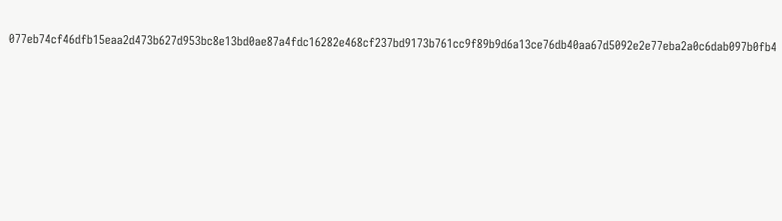077eb74cf46dfb15eaa2d473b627d953bc8e13bd0ae87a4fdc16282e468cf237bd9173b761cc9f89b9d6a13ce76db40aa67d5092e2e77eba2a0c6dab097b0fb4